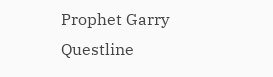Prophet Garry Questline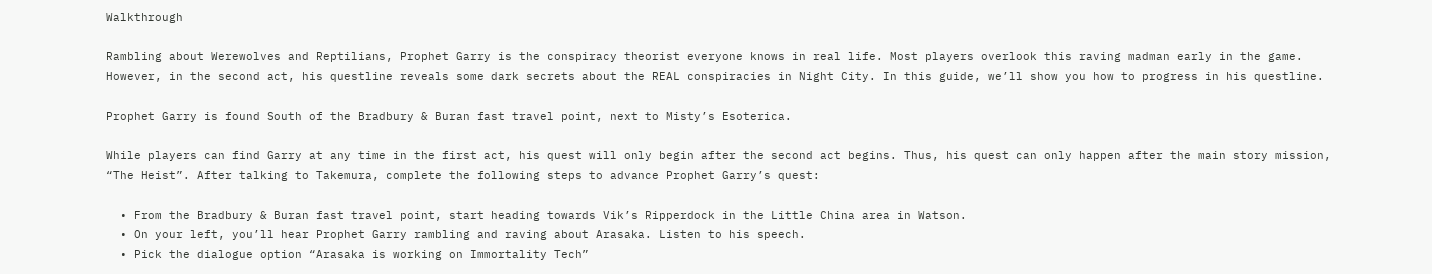Walkthrough

Rambling about Werewolves and Reptilians, Prophet Garry is the conspiracy theorist everyone knows in real life. Most players overlook this raving madman early in the game. However, in the second act, his questline reveals some dark secrets about the REAL conspiracies in Night City. In this guide, we’ll show you how to progress in his questline.

Prophet Garry is found South of the Bradbury & Buran fast travel point, next to Misty’s Esoterica.

While players can find Garry at any time in the first act, his quest will only begin after the second act begins. Thus, his quest can only happen after the main story mission, “The Heist”. After talking to Takemura, complete the following steps to advance Prophet Garry’s quest:

  • From the Bradbury & Buran fast travel point, start heading towards Vik’s Ripperdock in the Little China area in Watson.
  • On your left, you’ll hear Prophet Garry rambling and raving about Arasaka. Listen to his speech.
  • Pick the dialogue option “Arasaka is working on Immortality Tech”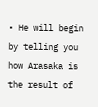• He will begin by telling you how Arasaka is the result of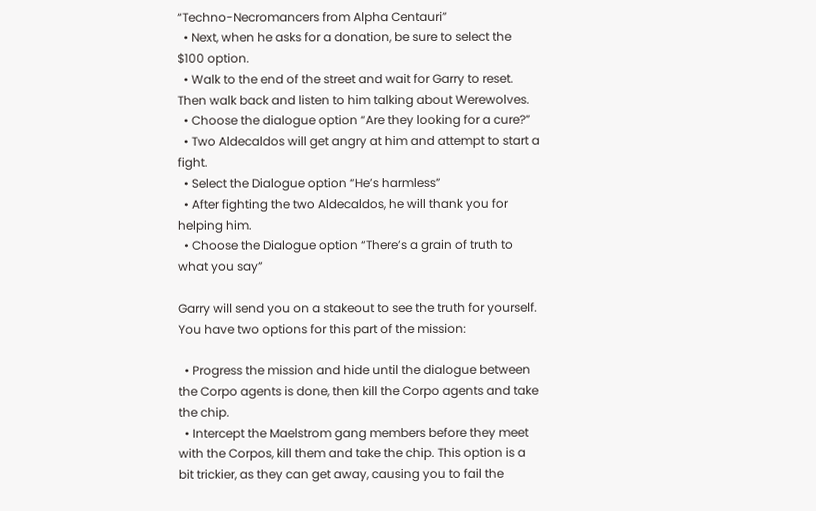“Techno-Necromancers from Alpha Centauri”
  • Next, when he asks for a donation, be sure to select the $100 option.
  • Walk to the end of the street and wait for Garry to reset. Then walk back and listen to him talking about Werewolves.
  • Choose the dialogue option “Are they looking for a cure?”
  • Two Aldecaldos will get angry at him and attempt to start a fight.
  • Select the Dialogue option “He’s harmless”
  • After fighting the two Aldecaldos, he will thank you for helping him.
  • Choose the Dialogue option “There’s a grain of truth to what you say”

Garry will send you on a stakeout to see the truth for yourself. You have two options for this part of the mission:

  • Progress the mission and hide until the dialogue between the Corpo agents is done, then kill the Corpo agents and take the chip.
  • Intercept the Maelstrom gang members before they meet with the Corpos, kill them and take the chip. This option is a bit trickier, as they can get away, causing you to fail the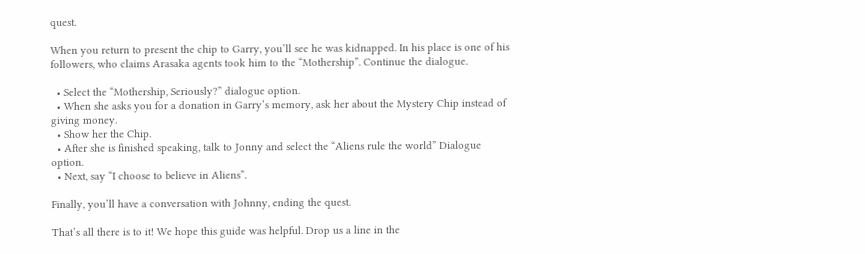quest.

When you return to present the chip to Garry, you’ll see he was kidnapped. In his place is one of his followers, who claims Arasaka agents took him to the “Mothership”. Continue the dialogue.

  • Select the “Mothership, Seriously?” dialogue option.
  • When she asks you for a donation in Garry’s memory, ask her about the Mystery Chip instead of giving money.
  • Show her the Chip.
  • After she is finished speaking, talk to Jonny and select the “Aliens rule the world” Dialogue option.
  • Next, say “I choose to believe in Aliens”.

Finally, you’ll have a conversation with Johnny, ending the quest.

That’s all there is to it! We hope this guide was helpful. Drop us a line in the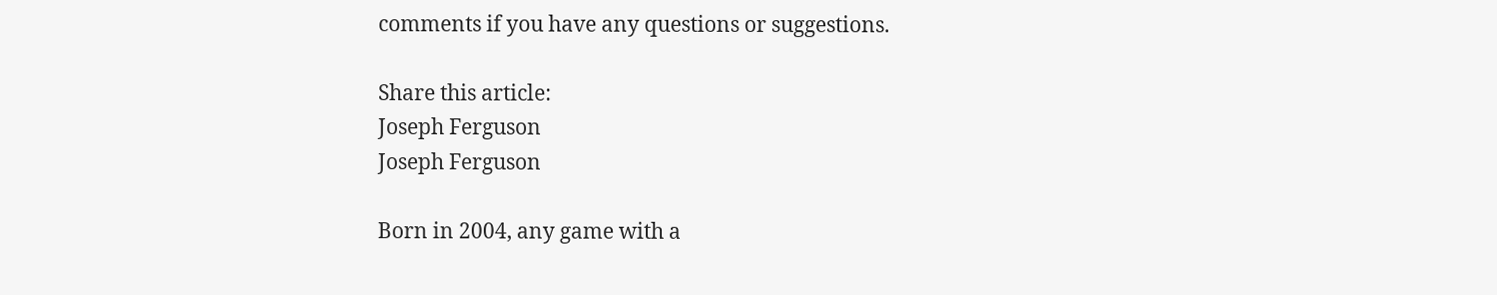comments if you have any questions or suggestions.

Share this article:
Joseph Ferguson
Joseph Ferguson

Born in 2004, any game with a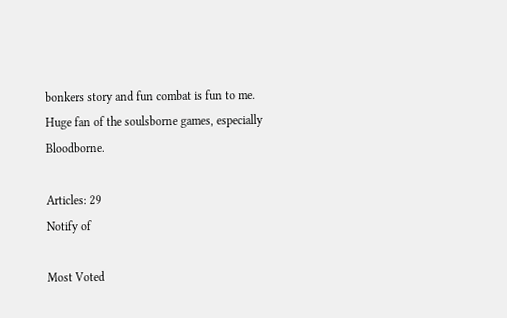bonkers story and fun combat is fun to me. Huge fan of the soulsborne games, especially Bloodborne.

Articles: 29
Notify of

Most Voted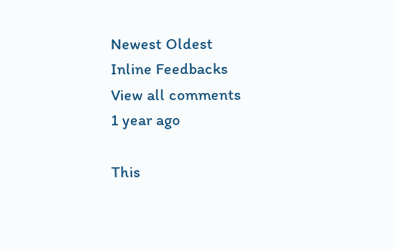Newest Oldest
Inline Feedbacks
View all comments
1 year ago

This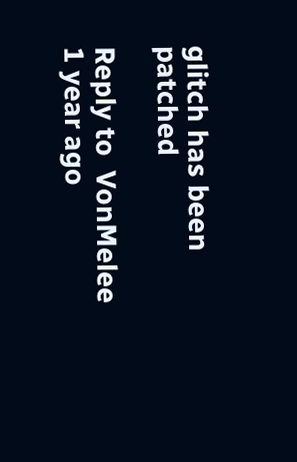glitch has been patched

Reply to  VonMelee
1 year ago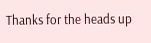Thanks for the heads up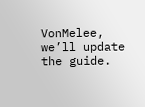VonMelee, we’ll update the guide.